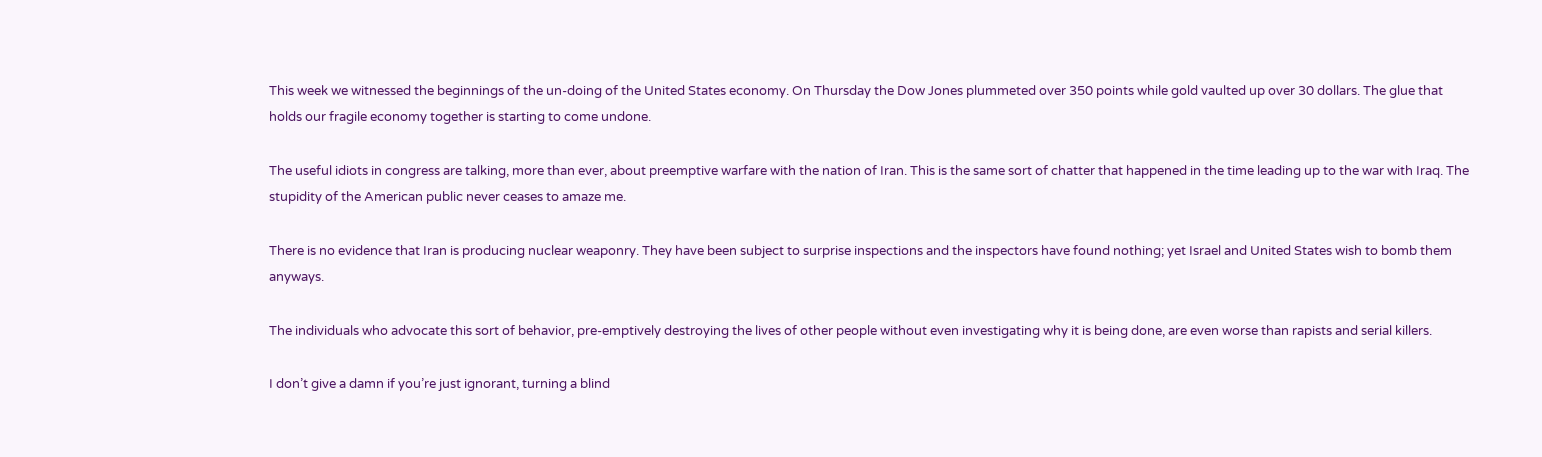This week we witnessed the beginnings of the un-doing of the United States economy. On Thursday the Dow Jones plummeted over 350 points while gold vaulted up over 30 dollars. The glue that holds our fragile economy together is starting to come undone.

The useful idiots in congress are talking, more than ever, about preemptive warfare with the nation of Iran. This is the same sort of chatter that happened in the time leading up to the war with Iraq. The stupidity of the American public never ceases to amaze me.

There is no evidence that Iran is producing nuclear weaponry. They have been subject to surprise inspections and the inspectors have found nothing; yet Israel and United States wish to bomb them anyways.

The individuals who advocate this sort of behavior, pre-emptively destroying the lives of other people without even investigating why it is being done, are even worse than rapists and serial killers.

I don’t give a damn if you’re just ignorant, turning a blind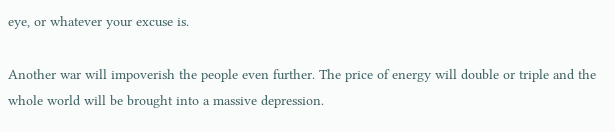eye, or whatever your excuse is.

Another war will impoverish the people even further. The price of energy will double or triple and the whole world will be brought into a massive depression.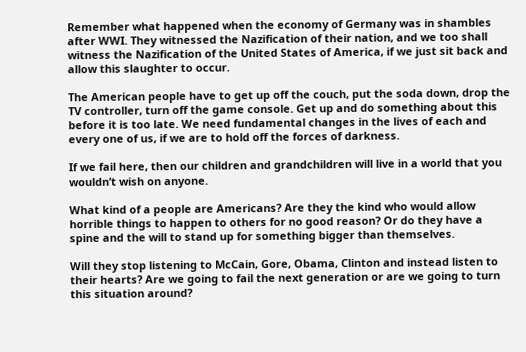Remember what happened when the economy of Germany was in shambles after WWI. They witnessed the Nazification of their nation, and we too shall witness the Nazification of the United States of America, if we just sit back and allow this slaughter to occur.

The American people have to get up off the couch, put the soda down, drop the TV controller, turn off the game console. Get up and do something about this before it is too late. We need fundamental changes in the lives of each and every one of us, if we are to hold off the forces of darkness.

If we fail here, then our children and grandchildren will live in a world that you wouldn’t wish on anyone.

What kind of a people are Americans? Are they the kind who would allow horrible things to happen to others for no good reason? Or do they have a spine and the will to stand up for something bigger than themselves.

Will they stop listening to McCain, Gore, Obama, Clinton and instead listen to their hearts? Are we going to fail the next generation or are we going to turn this situation around?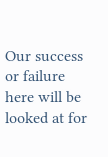Our success or failure here will be looked at for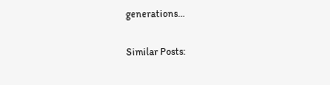generations…

Similar Posts: